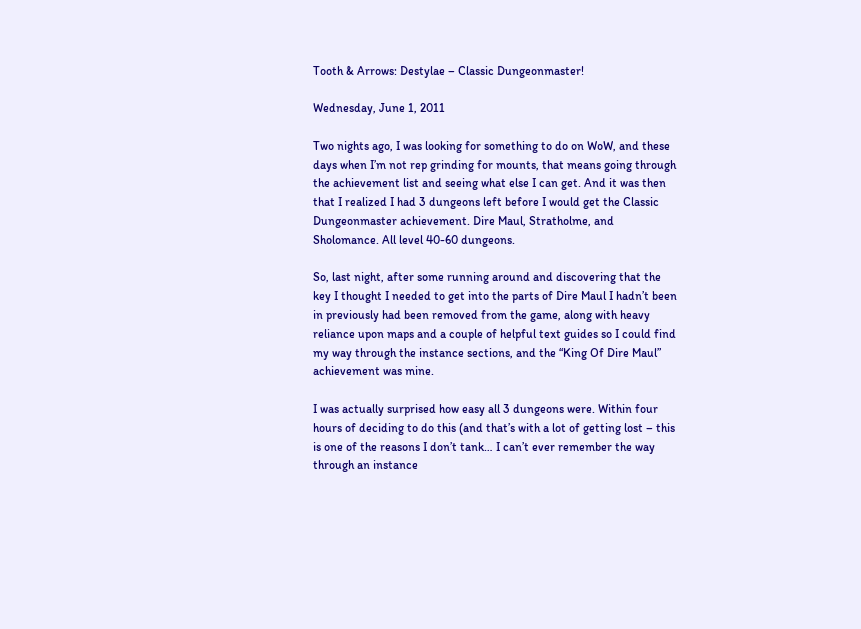Tooth & Arrows: Destylae – Classic Dungeonmaster!

Wednesday, June 1, 2011

Two nights ago, I was looking for something to do on WoW, and these days when I’m not rep grinding for mounts, that means going through the achievement list and seeing what else I can get. And it was then that I realized I had 3 dungeons left before I would get the Classic Dungeonmaster achievement. Dire Maul, Stratholme, and Sholomance. All level 40-60 dungeons.

So, last night, after some running around and discovering that the key I thought I needed to get into the parts of Dire Maul I hadn’t been in previously had been removed from the game, along with heavy reliance upon maps and a couple of helpful text guides so I could find my way through the instance sections, and the “King Of Dire Maul” achievement was mine.

I was actually surprised how easy all 3 dungeons were. Within four hours of deciding to do this (and that’s with a lot of getting lost – this is one of the reasons I don’t tank… I can’t ever remember the way through an instance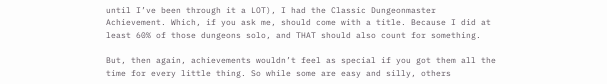until I’ve been through it a LOT), I had the Classic Dungeonmaster Achievement. Which, if you ask me, should come with a title. Because I did at least 60% of those dungeons solo, and THAT should also count for something.

But, then again, achievements wouldn’t feel as special if you got them all the time for every little thing. So while some are easy and silly, others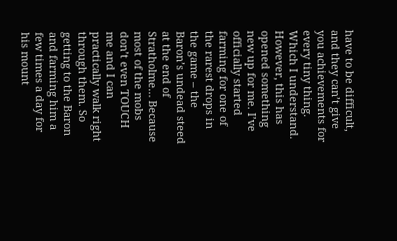have to be difficult, and they can’t give you achievements for every tiny thing. Which I understand. However, this has opened something new up for me. I’ve officially started farming for one of the rarest drops in the game – the Baron’s undead steed at the end of Stratholme… Because most of the mobs don’t even TOUCH me and I can practically walk right through them. So getting to the Baron and farming him a few times a day for his mount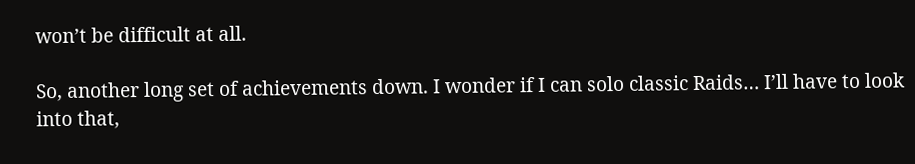won’t be difficult at all.

So, another long set of achievements down. I wonder if I can solo classic Raids… I’ll have to look into that,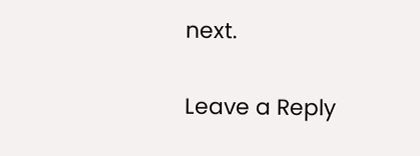next.

Leave a Reply